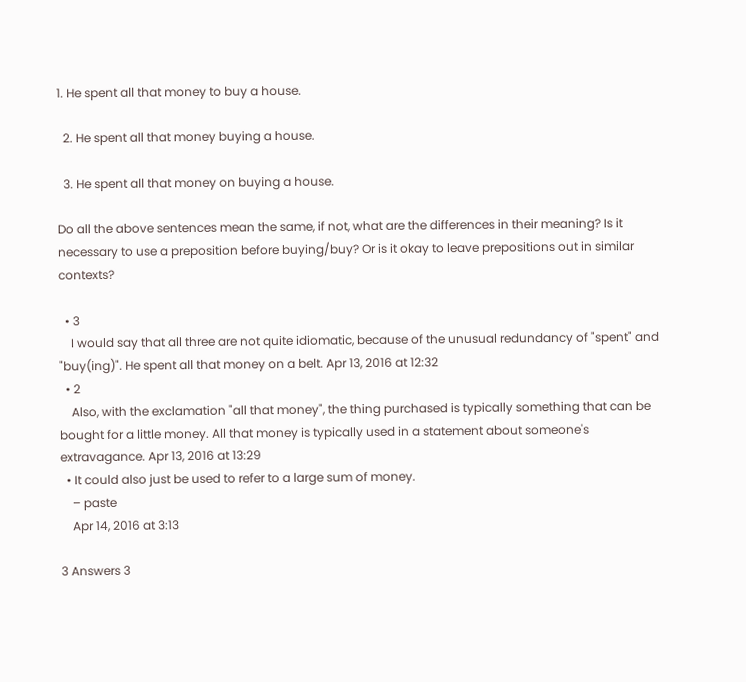1. He spent all that money to buy a house.

  2. He spent all that money buying a house.

  3. He spent all that money on buying a house.

Do all the above sentences mean the same, if not, what are the differences in their meaning? Is it necessary to use a preposition before buying/buy? Or is it okay to leave prepositions out in similar contexts?

  • 3
    I would say that all three are not quite idiomatic, because of the unusual redundancy of "spent" and "buy(ing)". He spent all that money on a belt. Apr 13, 2016 at 12:32
  • 2
    Also, with the exclamation "all that money", the thing purchased is typically something that can be bought for a little money. All that money is typically used in a statement about someone's extravagance. Apr 13, 2016 at 13:29
  • It could also just be used to refer to a large sum of money.
    – paste
    Apr 14, 2016 at 3:13

3 Answers 3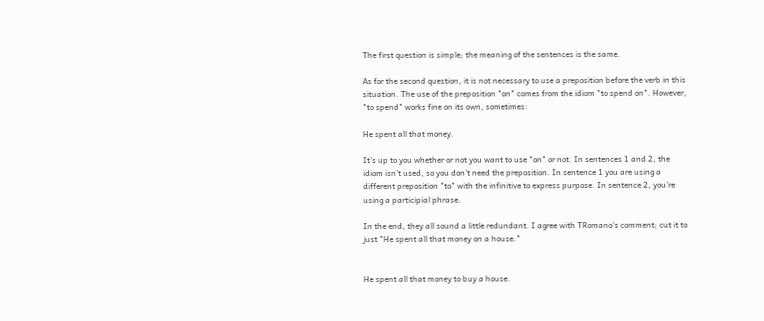The first question is simple; the meaning of the sentences is the same.

As for the second question, it is not necessary to use a preposition before the verb in this situation. The use of the preposition "on" comes from the idiom "to spend on". However, "to spend" works fine on its own, sometimes:

He spent all that money.

It's up to you whether or not you want to use "on" or not. In sentences 1 and 2, the idiom isn't used, so you don't need the preposition. In sentence 1 you are using a different preposition "to" with the infinitive to express purpose. In sentence 2, you're using a participial phrase.

In the end, they all sound a little redundant. I agree with TRomano's comment; cut it to just "He spent all that money on a house."


He spent all that money to buy a house.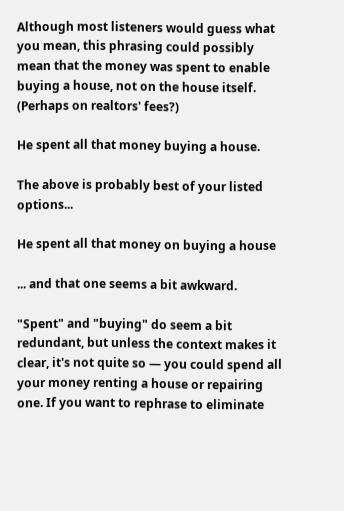Although most listeners would guess what you mean, this phrasing could possibly mean that the money was spent to enable buying a house, not on the house itself. (Perhaps on realtors' fees?)

He spent all that money buying a house.

The above is probably best of your listed options...

He spent all that money on buying a house

... and that one seems a bit awkward.

"Spent" and "buying" do seem a bit redundant, but unless the context makes it clear, it's not quite so — you could spend all your money renting a house or repairing one. If you want to rephrase to eliminate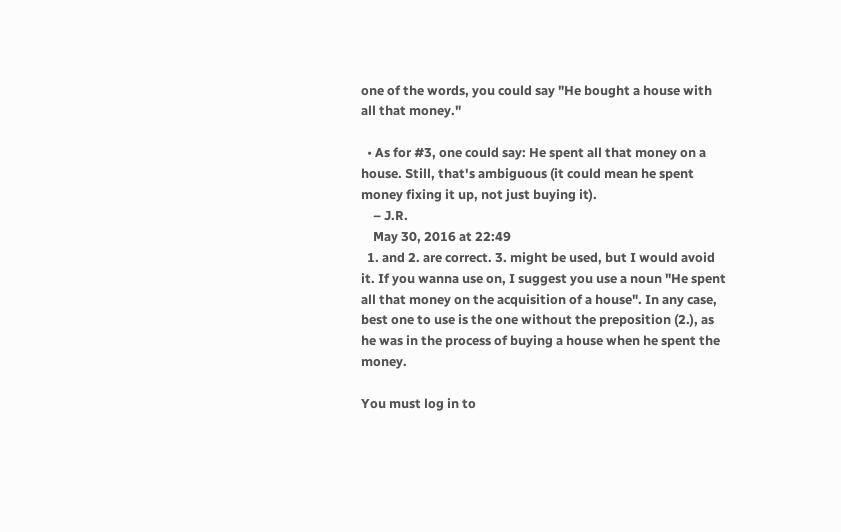one of the words, you could say "He bought a house with all that money."

  • As for #3, one could say: He spent all that money on a house. Still, that's ambiguous (it could mean he spent money fixing it up, not just buying it).
    – J.R.
    May 30, 2016 at 22:49
  1. and 2. are correct. 3. might be used, but I would avoid it. If you wanna use on, I suggest you use a noun "He spent all that money on the acquisition of a house". In any case, best one to use is the one without the preposition (2.), as he was in the process of buying a house when he spent the money.

You must log in to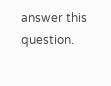answer this question.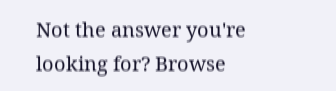Not the answer you're looking for? Browse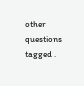other questions tagged .